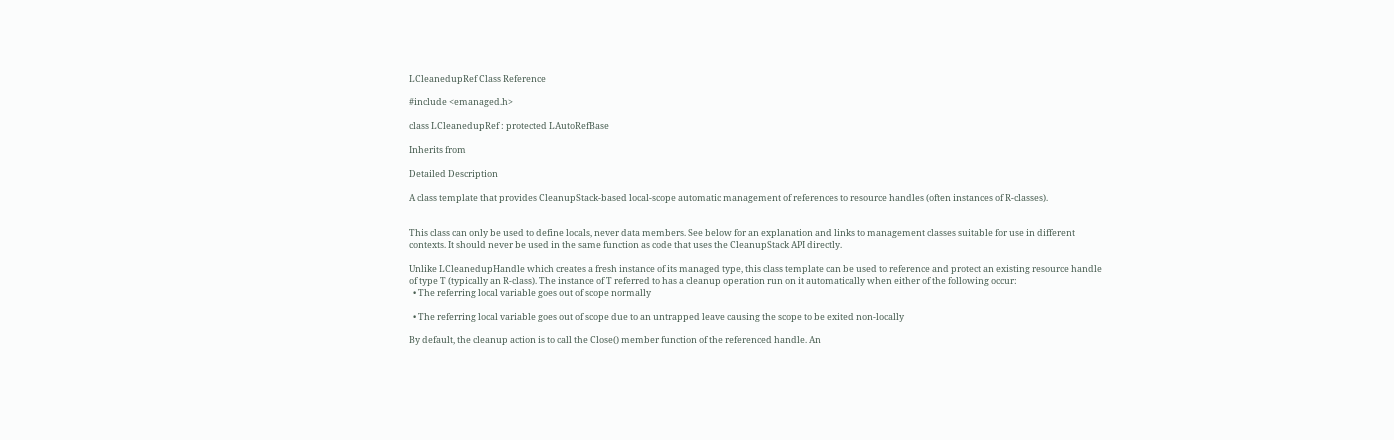LCleanedupRef Class Reference

#include <emanaged.h>

class LCleanedupRef : protected LAutoRefBase

Inherits from

Detailed Description

A class template that provides CleanupStack-based local-scope automatic management of references to resource handles (often instances of R-classes).


This class can only be used to define locals, never data members. See below for an explanation and links to management classes suitable for use in different contexts. It should never be used in the same function as code that uses the CleanupStack API directly.

Unlike LCleanedupHandle which creates a fresh instance of its managed type, this class template can be used to reference and protect an existing resource handle of type T (typically an R-class). The instance of T referred to has a cleanup operation run on it automatically when either of the following occur:
  • The referring local variable goes out of scope normally

  • The referring local variable goes out of scope due to an untrapped leave causing the scope to be exited non-locally

By default, the cleanup action is to call the Close() member function of the referenced handle. An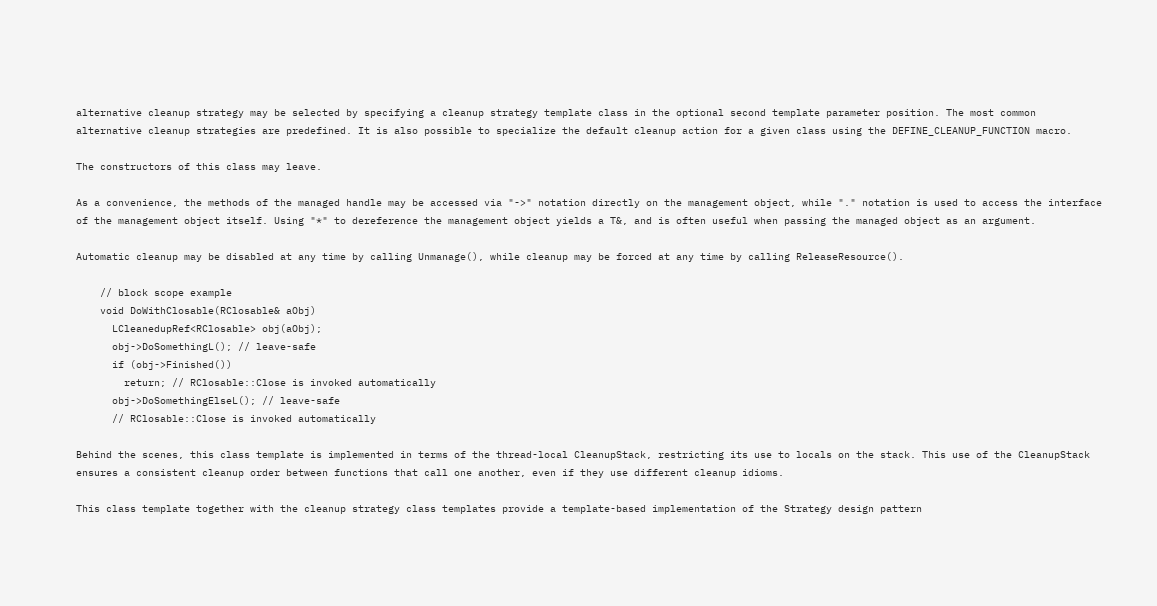alternative cleanup strategy may be selected by specifying a cleanup strategy template class in the optional second template parameter position. The most common alternative cleanup strategies are predefined. It is also possible to specialize the default cleanup action for a given class using the DEFINE_CLEANUP_FUNCTION macro.

The constructors of this class may leave.

As a convenience, the methods of the managed handle may be accessed via "->" notation directly on the management object, while "." notation is used to access the interface of the management object itself. Using "*" to dereference the management object yields a T&, and is often useful when passing the managed object as an argument.

Automatic cleanup may be disabled at any time by calling Unmanage(), while cleanup may be forced at any time by calling ReleaseResource().

    // block scope example
    void DoWithClosable(RClosable& aObj)
      LCleanedupRef<RClosable> obj(aObj);
      obj->DoSomethingL(); // leave-safe
      if (obj->Finished())
        return; // RClosable::Close is invoked automatically
      obj->DoSomethingElseL(); // leave-safe
      // RClosable::Close is invoked automatically

Behind the scenes, this class template is implemented in terms of the thread-local CleanupStack, restricting its use to locals on the stack. This use of the CleanupStack ensures a consistent cleanup order between functions that call one another, even if they use different cleanup idioms.

This class template together with the cleanup strategy class templates provide a template-based implementation of the Strategy design pattern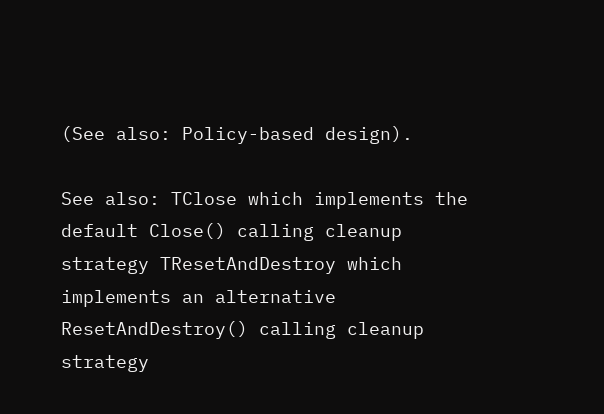(See also: Policy-based design).

See also: TClose which implements the default Close() calling cleanup strategy TResetAndDestroy which implements an alternative ResetAndDestroy() calling cleanup strategy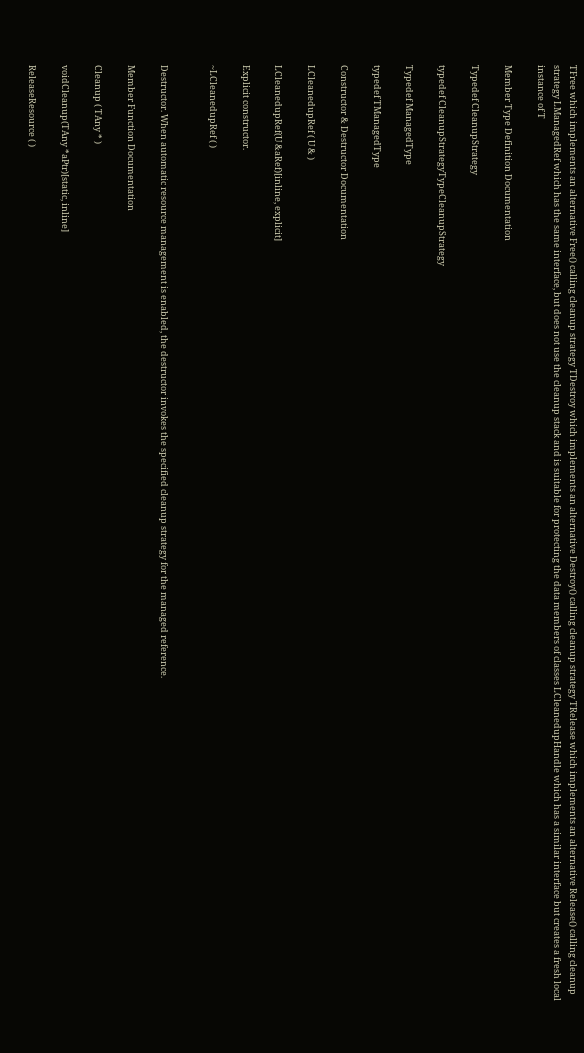TFree which implements an alternative Free() calling cleanup strategy TDestroy which implements an alternative Destroy() calling cleanup strategy TRelease which implements an alternative Release() calling cleanup strategy LManagedRef which has the same interface, but does not use the cleanup stack and is suitable for protecting the data members of classes LCleanedupHandle which has a similar interface but creates a fresh local instance of T

Member Type Definition Documentation

Typedef CleanupStrategy

typedef CleanupStrategyTypeCleanupStrategy

Typedef ManagedType

typedef TManagedType

Constructor & Destructor Documentation

LCleanedupRef ( U & )

LCleanedupRef(U &aRef)[inline, explicit]

Explicit constructor.

~LCleanedupRef ( )


Destructor. When automatic resource management is enabled, the destructor invokes the specified cleanup strategy for the managed reference.

Member Function Documentation

Cleanup ( TAny * )

voidCleanup(TAny *aPtr)[static, inline]

ReleaseResource ( )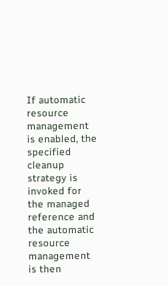If automatic resource management is enabled, the specified cleanup strategy is invoked for the managed reference and the automatic resource management is then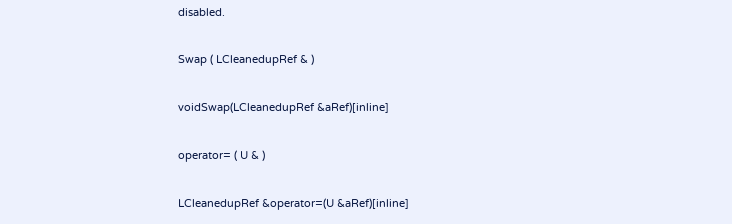disabled.

Swap ( LCleanedupRef & )

voidSwap(LCleanedupRef &aRef)[inline]

operator= ( U & )

LCleanedupRef &operator=(U &aRef)[inline]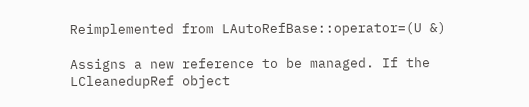Reimplemented from LAutoRefBase::operator=(U &)

Assigns a new reference to be managed. If the LCleanedupRef object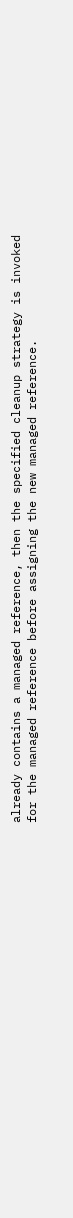already contains a managed reference, then the specified cleanup strategy is invoked for the managed reference before assigning the new managed reference.